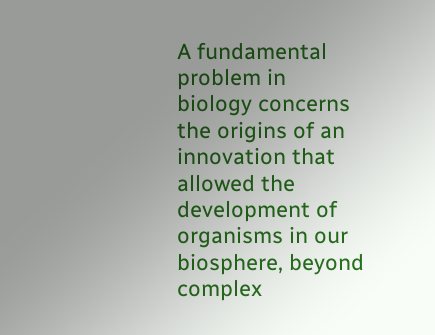A fundamental problem in biology concerns the origins of an innovation that allowed the development of organisms in our biosphere, beyond complex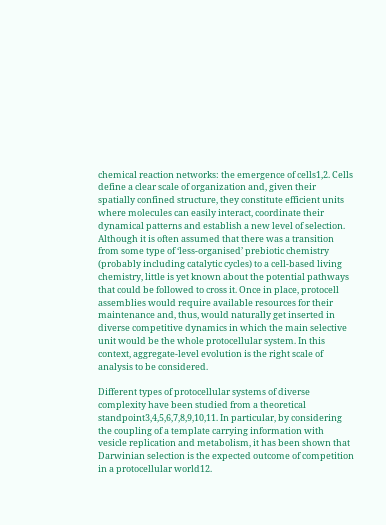chemical reaction networks: the emergence of cells1,2. Cells define a clear scale of organization and, given their spatially confined structure, they constitute efficient units where molecules can easily interact, coordinate their dynamical patterns and establish a new level of selection. Although it is often assumed that there was a transition from some type of ‘less-organised’ prebiotic chemistry (probably including catalytic cycles) to a cell-based living chemistry, little is yet known about the potential pathways that could be followed to cross it. Once in place, protocell assemblies would require available resources for their maintenance and, thus, would naturally get inserted in diverse competitive dynamics in which the main selective unit would be the whole protocellular system. In this context, aggregate-level evolution is the right scale of analysis to be considered.

Different types of protocellular systems of diverse complexity have been studied from a theoretical standpoint3,4,5,6,7,8,9,10,11. In particular, by considering the coupling of a template carrying information with vesicle replication and metabolism, it has been shown that Darwinian selection is the expected outcome of competition in a protocellular world12.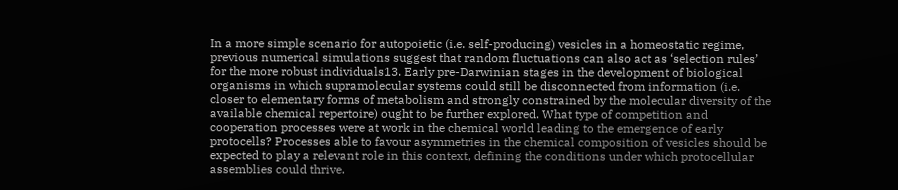In a more simple scenario for autopoietic (i.e. self-producing) vesicles in a homeostatic regime, previous numerical simulations suggest that random fluctuations can also act as ‘selection rules’ for the more robust individuals13. Early pre-Darwinian stages in the development of biological organisms in which supramolecular systems could still be disconnected from information (i.e. closer to elementary forms of metabolism and strongly constrained by the molecular diversity of the available chemical repertoire) ought to be further explored. What type of competition and cooperation processes were at work in the chemical world leading to the emergence of early protocells? Processes able to favour asymmetries in the chemical composition of vesicles should be expected to play a relevant role in this context, defining the conditions under which protocellular assemblies could thrive.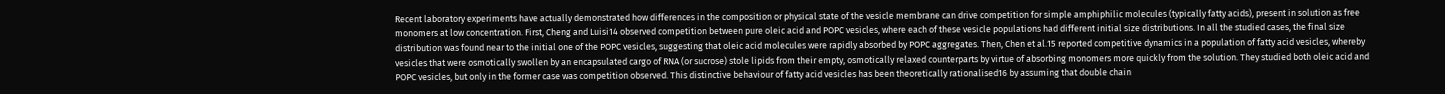Recent laboratory experiments have actually demonstrated how differences in the composition or physical state of the vesicle membrane can drive competition for simple amphiphilic molecules (typically fatty acids), present in solution as free monomers at low concentration. First, Cheng and Luisi14 observed competition between pure oleic acid and POPC vesicles, where each of these vesicle populations had different initial size distributions. In all the studied cases, the final size distribution was found near to the initial one of the POPC vesicles, suggesting that oleic acid molecules were rapidly absorbed by POPC aggregates. Then, Chen et al.15 reported competitive dynamics in a population of fatty acid vesicles, whereby vesicles that were osmotically swollen by an encapsulated cargo of RNA (or sucrose) stole lipids from their empty, osmotically relaxed counterparts by virtue of absorbing monomers more quickly from the solution. They studied both oleic acid and POPC vesicles, but only in the former case was competition observed. This distinctive behaviour of fatty acid vesicles has been theoretically rationalised16 by assuming that double chain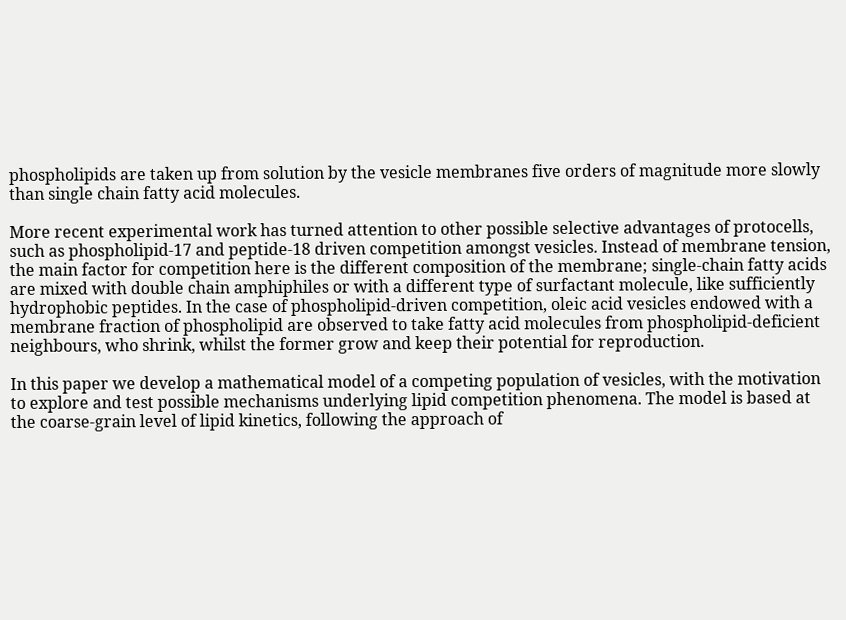phospholipids are taken up from solution by the vesicle membranes five orders of magnitude more slowly than single chain fatty acid molecules.

More recent experimental work has turned attention to other possible selective advantages of protocells, such as phospholipid-17 and peptide-18 driven competition amongst vesicles. Instead of membrane tension, the main factor for competition here is the different composition of the membrane; single-chain fatty acids are mixed with double chain amphiphiles or with a different type of surfactant molecule, like sufficiently hydrophobic peptides. In the case of phospholipid-driven competition, oleic acid vesicles endowed with a membrane fraction of phospholipid are observed to take fatty acid molecules from phospholipid-deficient neighbours, who shrink, whilst the former grow and keep their potential for reproduction.

In this paper we develop a mathematical model of a competing population of vesicles, with the motivation to explore and test possible mechanisms underlying lipid competition phenomena. The model is based at the coarse-grain level of lipid kinetics, following the approach of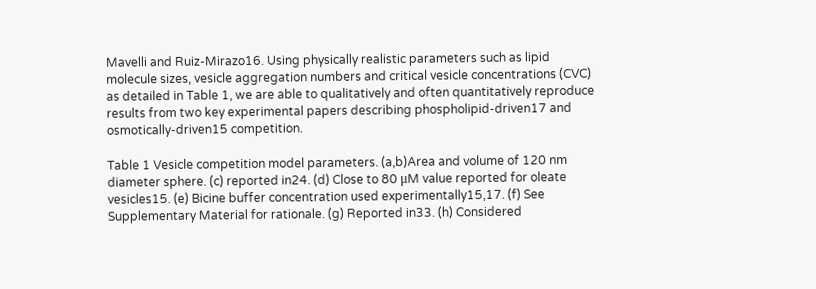Mavelli and Ruiz-Mirazo16. Using physically realistic parameters such as lipid molecule sizes, vesicle aggregation numbers and critical vesicle concentrations (CVC) as detailed in Table 1, we are able to qualitatively and often quantitatively reproduce results from two key experimental papers describing phospholipid-driven17 and osmotically-driven15 competition.

Table 1 Vesicle competition model parameters. (a,b)Area and volume of 120 nm diameter sphere. (c) reported in24. (d) Close to 80 μM value reported for oleate vesicles15. (e) Bicine buffer concentration used experimentally15,17. (f) See Supplementary Material for rationale. (g) Reported in33. (h) Considered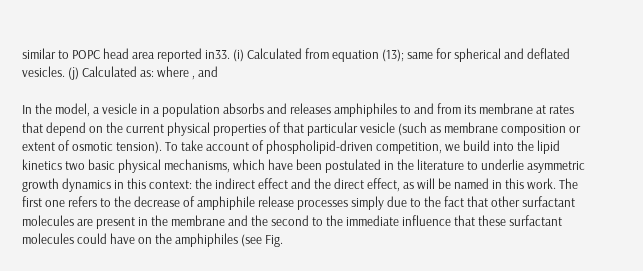similar to POPC head area reported in33. (i) Calculated from equation (13); same for spherical and deflated vesicles. (j) Calculated as: where , and

In the model, a vesicle in a population absorbs and releases amphiphiles to and from its membrane at rates that depend on the current physical properties of that particular vesicle (such as membrane composition or extent of osmotic tension). To take account of phospholipid-driven competition, we build into the lipid kinetics two basic physical mechanisms, which have been postulated in the literature to underlie asymmetric growth dynamics in this context: the indirect effect and the direct effect, as will be named in this work. The first one refers to the decrease of amphiphile release processes simply due to the fact that other surfactant molecules are present in the membrane and the second to the immediate influence that these surfactant molecules could have on the amphiphiles (see Fig.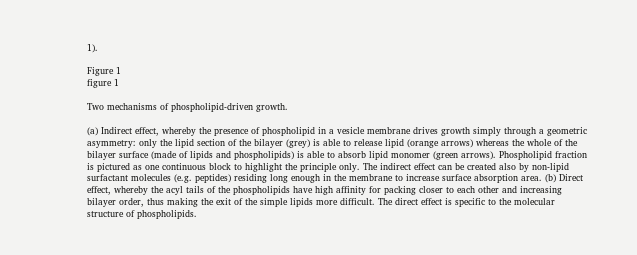1).

Figure 1
figure 1

Two mechanisms of phospholipid-driven growth.

(a) Indirect effect, whereby the presence of phospholipid in a vesicle membrane drives growth simply through a geometric asymmetry: only the lipid section of the bilayer (grey) is able to release lipid (orange arrows) whereas the whole of the bilayer surface (made of lipids and phospholipids) is able to absorb lipid monomer (green arrows). Phospholipid fraction is pictured as one continuous block to highlight the principle only. The indirect effect can be created also by non-lipid surfactant molecules (e.g. peptides) residing long enough in the membrane to increase surface absorption area. (b) Direct effect, whereby the acyl tails of the phospholipids have high affinity for packing closer to each other and increasing bilayer order, thus making the exit of the simple lipids more difficult. The direct effect is specific to the molecular structure of phospholipids.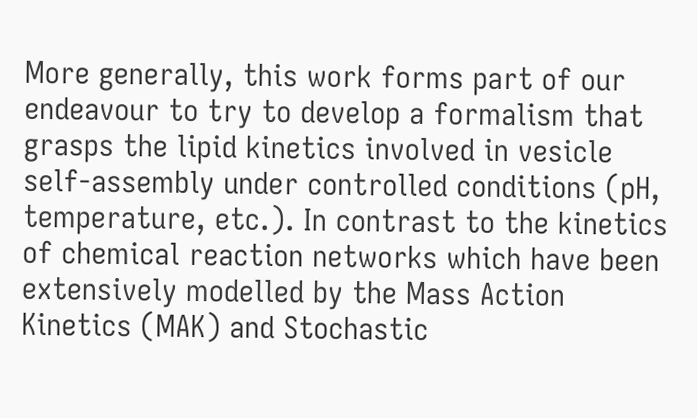More generally, this work forms part of our endeavour to try to develop a formalism that grasps the lipid kinetics involved in vesicle self-assembly under controlled conditions (pH, temperature, etc.). In contrast to the kinetics of chemical reaction networks which have been extensively modelled by the Mass Action Kinetics (MAK) and Stochastic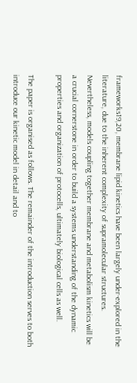frameworks19,20, membrane lipid kinetics have been largely under-explored in the literature, due to the inherent complexity of supramolecular structures. Nevertheless, models coupling together membrane and metabolism kinetics will be a crucial cornerstone in order to build a systems understanding of the dynamic properties and organization of protocells, ultimately biological cells as well.

The paper is organised as follows. The remainder of the introduction serves to both introduce our kinetic model in detail and to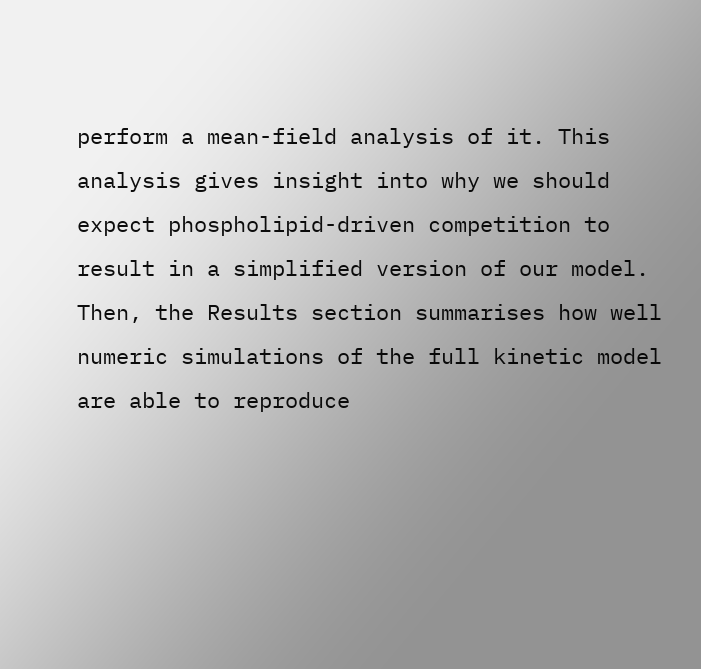perform a mean-field analysis of it. This analysis gives insight into why we should expect phospholipid-driven competition to result in a simplified version of our model. Then, the Results section summarises how well numeric simulations of the full kinetic model are able to reproduce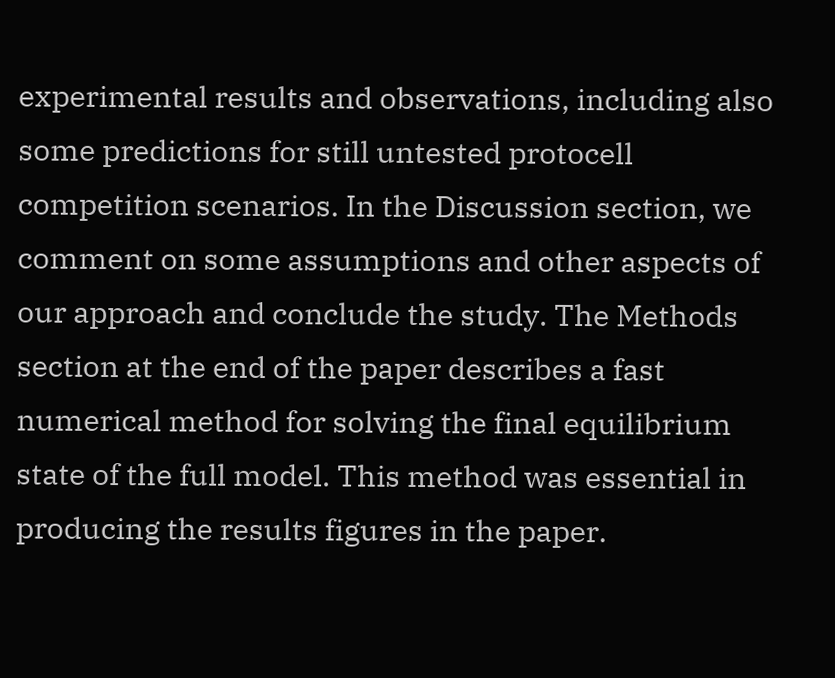experimental results and observations, including also some predictions for still untested protocell competition scenarios. In the Discussion section, we comment on some assumptions and other aspects of our approach and conclude the study. The Methods section at the end of the paper describes a fast numerical method for solving the final equilibrium state of the full model. This method was essential in producing the results figures in the paper.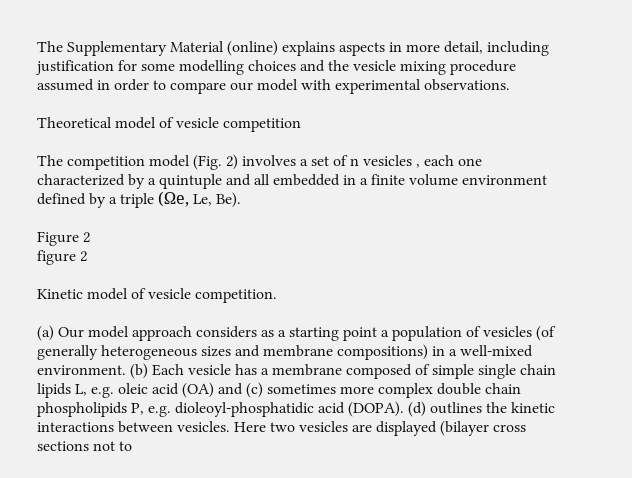The Supplementary Material (online) explains aspects in more detail, including justification for some modelling choices and the vesicle mixing procedure assumed in order to compare our model with experimental observations.

Theoretical model of vesicle competition

The competition model (Fig. 2) involves a set of n vesicles , each one characterized by a quintuple and all embedded in a finite volume environment defined by a triple (Ωe, Le, Be).

Figure 2
figure 2

Kinetic model of vesicle competition.

(a) Our model approach considers as a starting point a population of vesicles (of generally heterogeneous sizes and membrane compositions) in a well-mixed environment. (b) Each vesicle has a membrane composed of simple single chain lipids L, e.g. oleic acid (OA) and (c) sometimes more complex double chain phospholipids P, e.g. dioleoyl-phosphatidic acid (DOPA). (d) outlines the kinetic interactions between vesicles. Here two vesicles are displayed (bilayer cross sections not to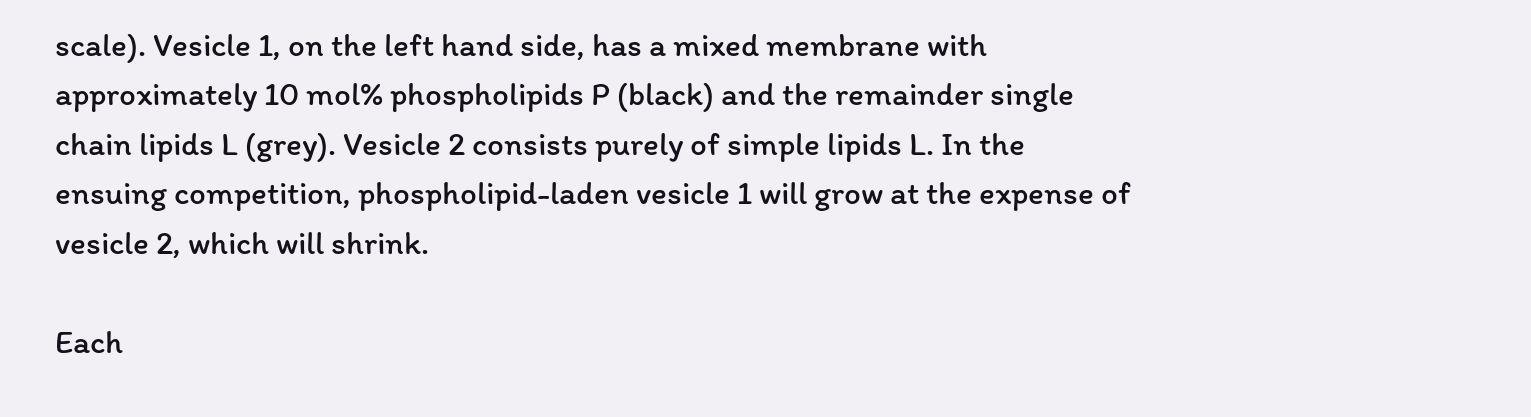scale). Vesicle 1, on the left hand side, has a mixed membrane with approximately 10 mol% phospholipids P (black) and the remainder single chain lipids L (grey). Vesicle 2 consists purely of simple lipids L. In the ensuing competition, phospholipid-laden vesicle 1 will grow at the expense of vesicle 2, which will shrink.

Each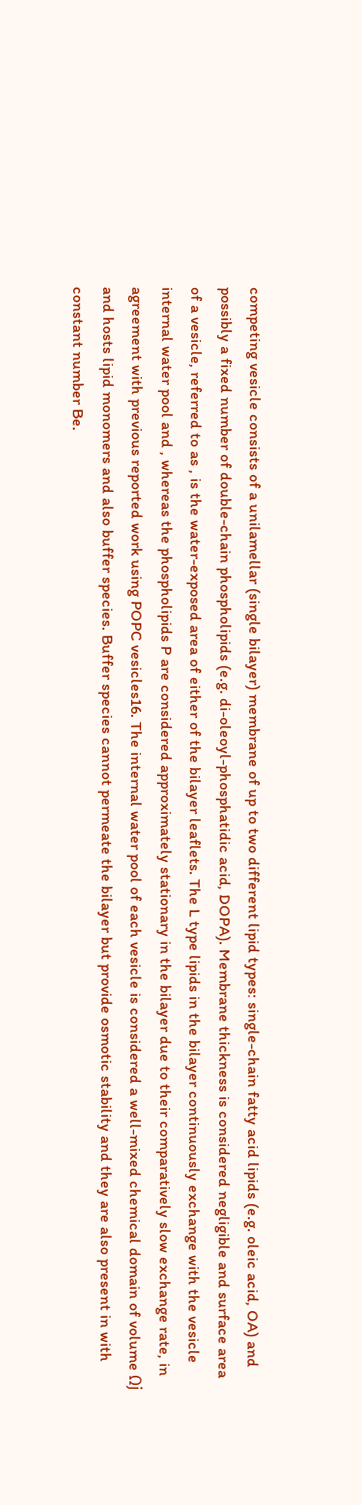competing vesicle consists of a unilamellar (single bilayer) membrane of up to two different lipid types: single-chain fatty acid lipids (e.g. oleic acid, OA) and possibly a fixed number of double-chain phospholipids (e.g. di-oleoyl-phosphatidic acid, DOPA). Membrane thickness is considered negligible and surface area of a vesicle, referred to as , is the water-exposed area of either of the bilayer leaflets. The L type lipids in the bilayer continuously exchange with the vesicle internal water pool and , whereas the phospholipids P are considered approximately stationary in the bilayer due to their comparatively slow exchange rate, in agreement with previous reported work using POPC vesicles16. The internal water pool of each vesicle is considered a well-mixed chemical domain of volume Ωj and hosts lipid monomers and also buffer species. Buffer species cannot permeate the bilayer but provide osmotic stability and they are also present in with constant number Be.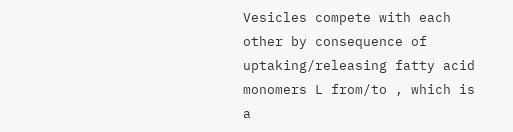Vesicles compete with each other by consequence of uptaking/releasing fatty acid monomers L from/to , which is a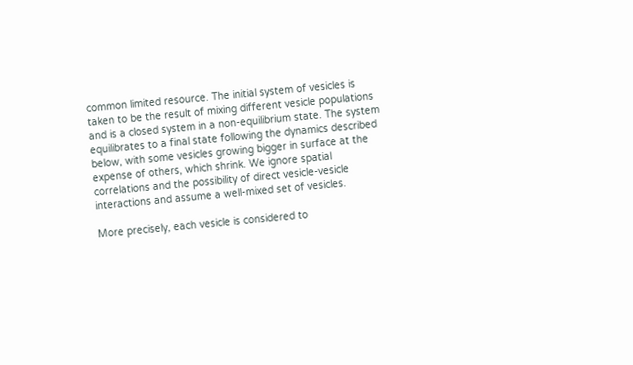common limited resource. The initial system of vesicles is taken to be the result of mixing different vesicle populations and is a closed system in a non-equilibrium state. The system equilibrates to a final state following the dynamics described below, with some vesicles growing bigger in surface at the expense of others, which shrink. We ignore spatial correlations and the possibility of direct vesicle-vesicle interactions and assume a well-mixed set of vesicles.

More precisely, each vesicle is considered to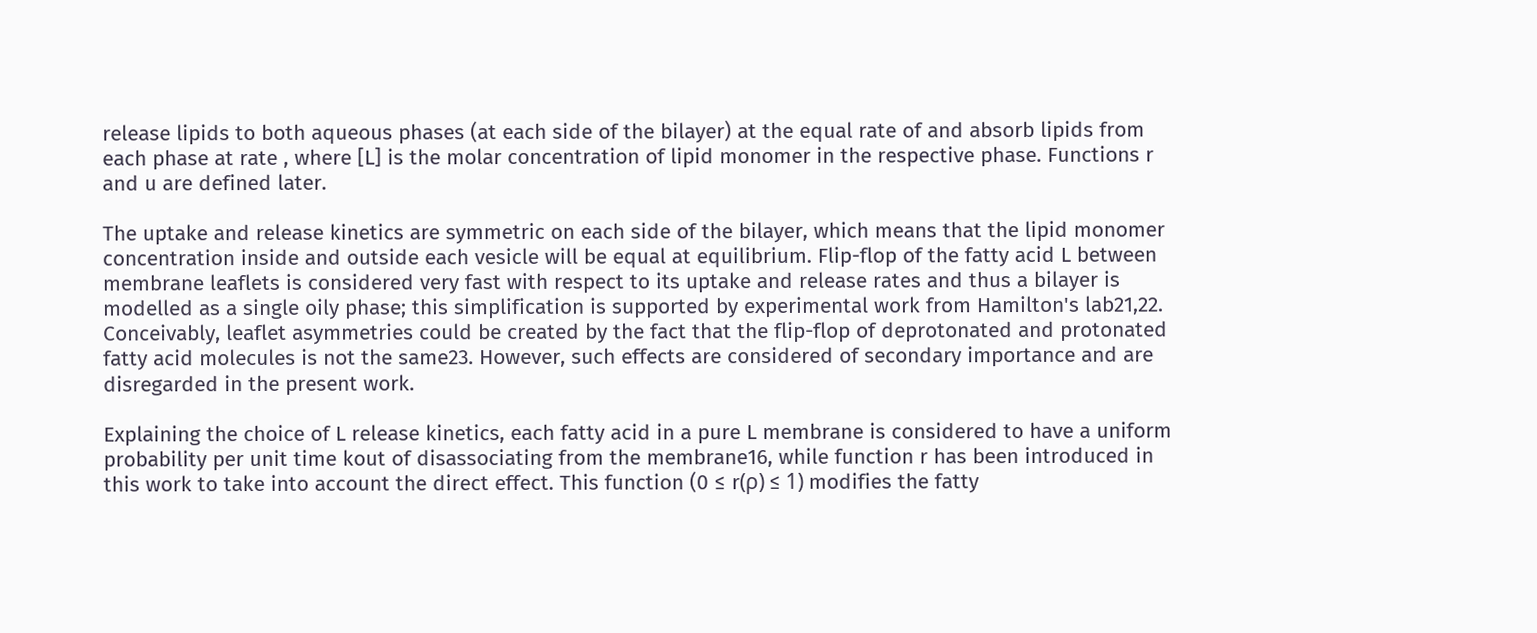release lipids to both aqueous phases (at each side of the bilayer) at the equal rate of and absorb lipids from each phase at rate , where [L] is the molar concentration of lipid monomer in the respective phase. Functions r and u are defined later.

The uptake and release kinetics are symmetric on each side of the bilayer, which means that the lipid monomer concentration inside and outside each vesicle will be equal at equilibrium. Flip-flop of the fatty acid L between membrane leaflets is considered very fast with respect to its uptake and release rates and thus a bilayer is modelled as a single oily phase; this simplification is supported by experimental work from Hamilton's lab21,22. Conceivably, leaflet asymmetries could be created by the fact that the flip-flop of deprotonated and protonated fatty acid molecules is not the same23. However, such effects are considered of secondary importance and are disregarded in the present work.

Explaining the choice of L release kinetics, each fatty acid in a pure L membrane is considered to have a uniform probability per unit time kout of disassociating from the membrane16, while function r has been introduced in this work to take into account the direct effect. This function (0 ≤ r(ρ) ≤ 1) modifies the fatty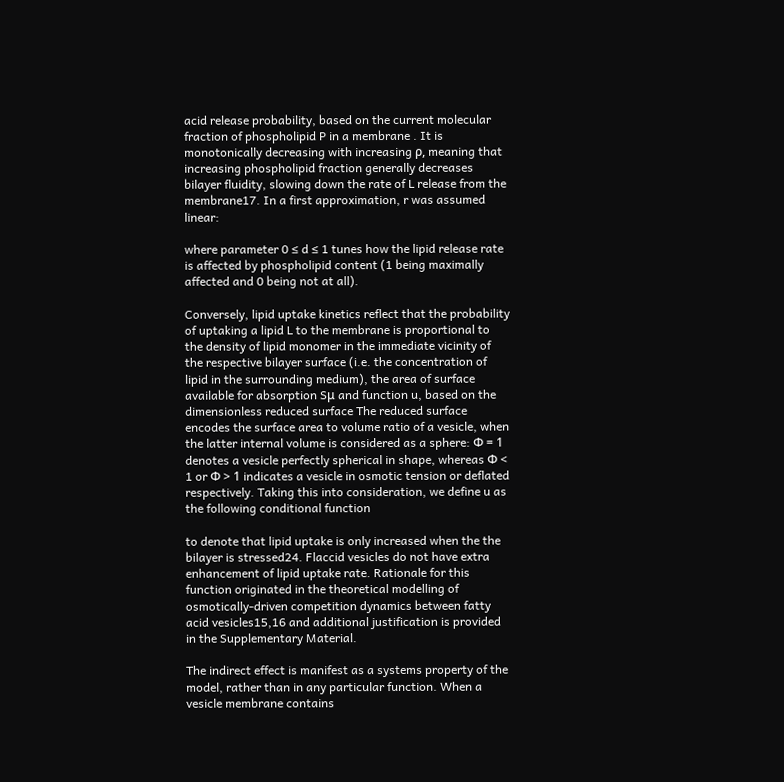acid release probability, based on the current molecular fraction of phospholipid P in a membrane . It is monotonically decreasing with increasing ρ, meaning that increasing phospholipid fraction generally decreases bilayer fluidity, slowing down the rate of L release from the membrane17. In a first approximation, r was assumed linear:

where parameter 0 ≤ d ≤ 1 tunes how the lipid release rate is affected by phospholipid content (1 being maximally affected and 0 being not at all).

Conversely, lipid uptake kinetics reflect that the probability of uptaking a lipid L to the membrane is proportional to the density of lipid monomer in the immediate vicinity of the respective bilayer surface (i.e. the concentration of lipid in the surrounding medium), the area of surface available for absorption Sμ and function u, based on the dimensionless reduced surface The reduced surface encodes the surface area to volume ratio of a vesicle, when the latter internal volume is considered as a sphere: Φ = 1 denotes a vesicle perfectly spherical in shape, whereas Φ < 1 or Φ > 1 indicates a vesicle in osmotic tension or deflated respectively. Taking this into consideration, we define u as the following conditional function

to denote that lipid uptake is only increased when the the bilayer is stressed24. Flaccid vesicles do not have extra enhancement of lipid uptake rate. Rationale for this function originated in the theoretical modelling of osmotically-driven competition dynamics between fatty acid vesicles15,16 and additional justification is provided in the Supplementary Material.

The indirect effect is manifest as a systems property of the model, rather than in any particular function. When a vesicle membrane contains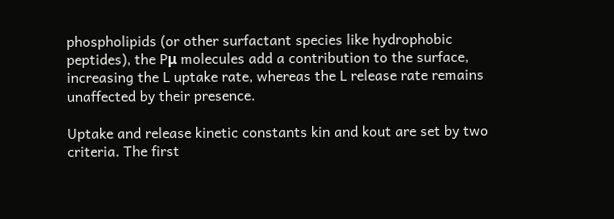phospholipids (or other surfactant species like hydrophobic peptides), the Pμ molecules add a contribution to the surface, increasing the L uptake rate, whereas the L release rate remains unaffected by their presence.

Uptake and release kinetic constants kin and kout are set by two criteria. The first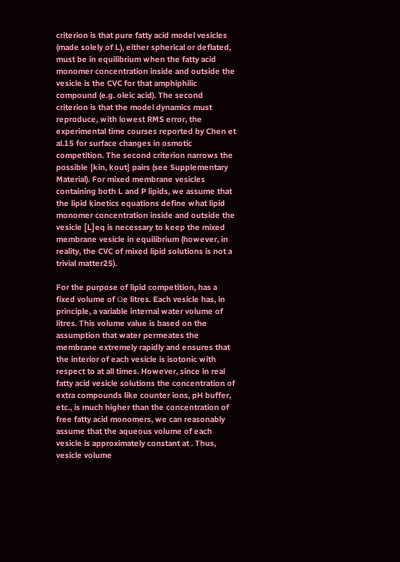criterion is that pure fatty acid model vesicles (made solely of L), either spherical or deflated, must be in equilibrium when the fatty acid monomer concentration inside and outside the vesicle is the CVC for that amphiphilic compound (e.g. oleic acid). The second criterion is that the model dynamics must reproduce, with lowest RMS error, the experimental time courses reported by Chen et al.15 for surface changes in osmotic competition. The second criterion narrows the possible {kin, kout} pairs (see Supplementary Material). For mixed membrane vesicles containing both L and P lipids, we assume that the lipid kinetics equations define what lipid monomer concentration inside and outside the vesicle [L]eq is necessary to keep the mixed membrane vesicle in equilibrium (however, in reality, the CVC of mixed lipid solutions is not a trivial matter25).

For the purpose of lipid competition, has a fixed volume of Ωe litres. Each vesicle has, in principle, a variable internal water volume of litres. This volume value is based on the assumption that water permeates the membrane extremely rapidly and ensures that the interior of each vesicle is isotonic with respect to at all times. However, since in real fatty acid vesicle solutions the concentration of extra compounds like counter ions, pH buffer, etc., is much higher than the concentration of free fatty acid monomers, we can reasonably assume that the aqueous volume of each vesicle is approximately constant at . Thus, vesicle volume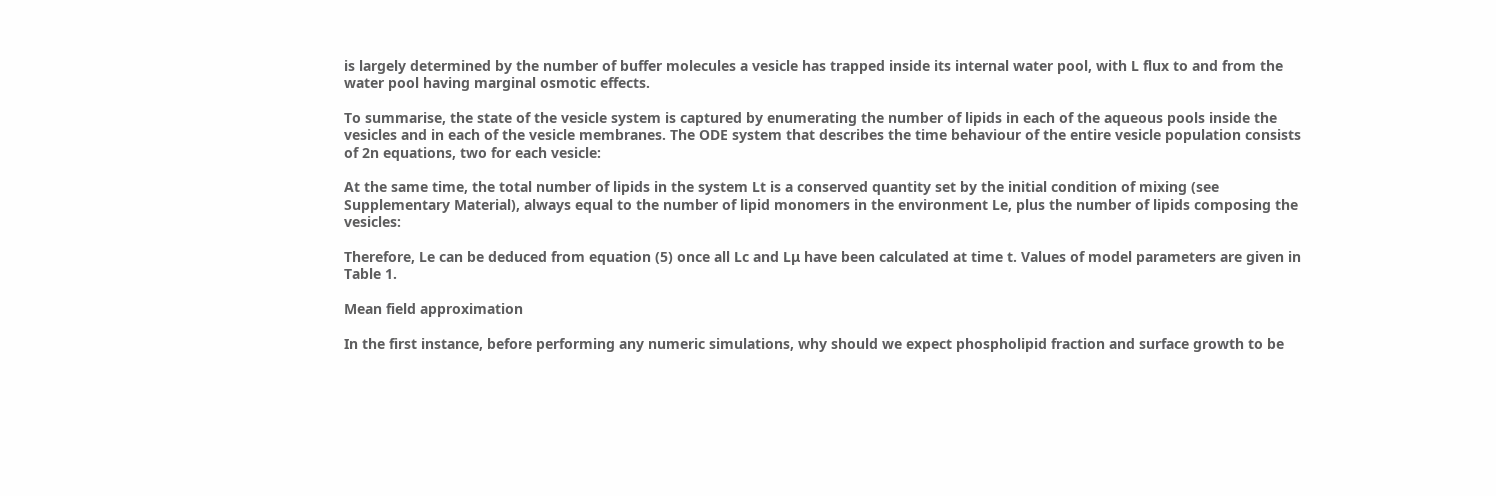is largely determined by the number of buffer molecules a vesicle has trapped inside its internal water pool, with L flux to and from the water pool having marginal osmotic effects.

To summarise, the state of the vesicle system is captured by enumerating the number of lipids in each of the aqueous pools inside the vesicles and in each of the vesicle membranes. The ODE system that describes the time behaviour of the entire vesicle population consists of 2n equations, two for each vesicle:

At the same time, the total number of lipids in the system Lt is a conserved quantity set by the initial condition of mixing (see Supplementary Material), always equal to the number of lipid monomers in the environment Le, plus the number of lipids composing the vesicles:

Therefore, Le can be deduced from equation (5) once all Lc and Lμ have been calculated at time t. Values of model parameters are given in Table 1.

Mean field approximation

In the first instance, before performing any numeric simulations, why should we expect phospholipid fraction and surface growth to be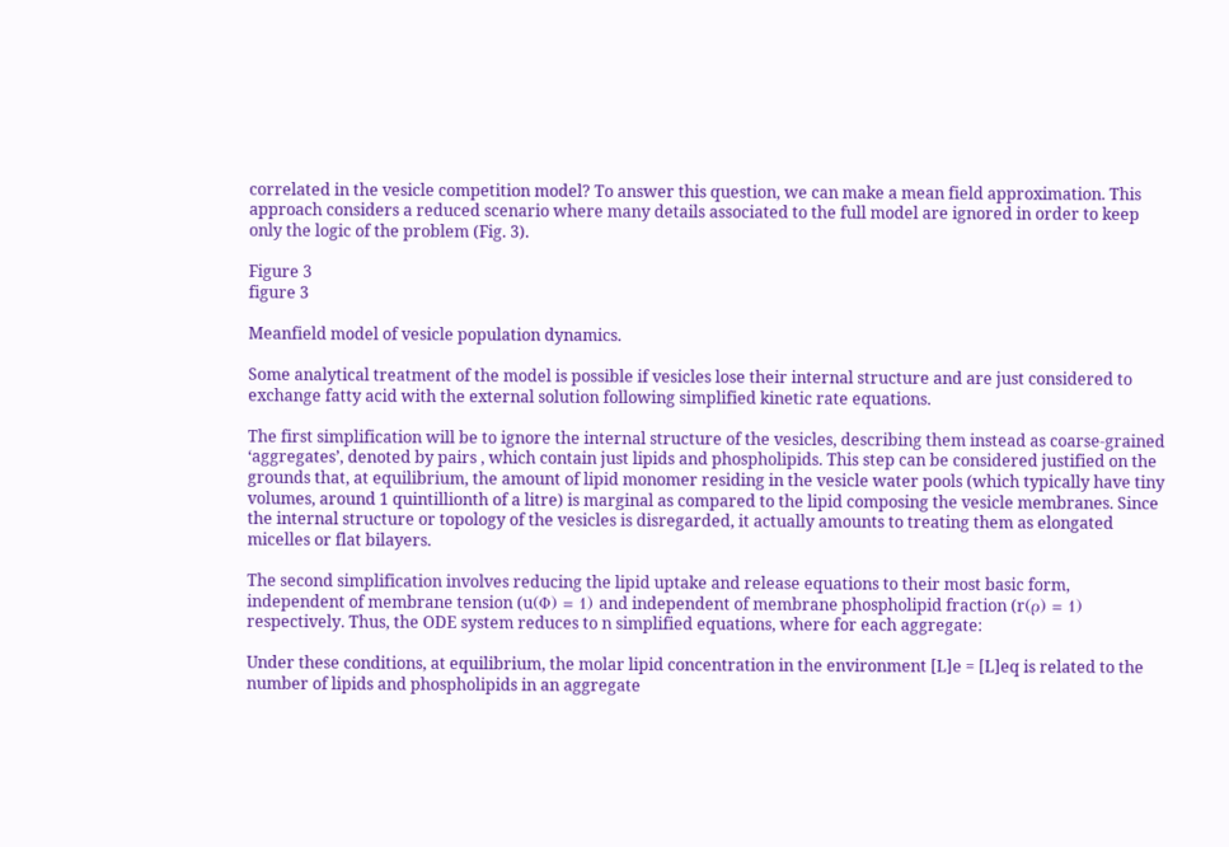correlated in the vesicle competition model? To answer this question, we can make a mean field approximation. This approach considers a reduced scenario where many details associated to the full model are ignored in order to keep only the logic of the problem (Fig. 3).

Figure 3
figure 3

Meanfield model of vesicle population dynamics.

Some analytical treatment of the model is possible if vesicles lose their internal structure and are just considered to exchange fatty acid with the external solution following simplified kinetic rate equations.

The first simplification will be to ignore the internal structure of the vesicles, describing them instead as coarse-grained ‘aggregates’, denoted by pairs , which contain just lipids and phospholipids. This step can be considered justified on the grounds that, at equilibrium, the amount of lipid monomer residing in the vesicle water pools (which typically have tiny volumes, around 1 quintillionth of a litre) is marginal as compared to the lipid composing the vesicle membranes. Since the internal structure or topology of the vesicles is disregarded, it actually amounts to treating them as elongated micelles or flat bilayers.

The second simplification involves reducing the lipid uptake and release equations to their most basic form, independent of membrane tension (u(Φ) = 1) and independent of membrane phospholipid fraction (r(ρ) = 1) respectively. Thus, the ODE system reduces to n simplified equations, where for each aggregate:

Under these conditions, at equilibrium, the molar lipid concentration in the environment [L]e = [L]eq is related to the number of lipids and phospholipids in an aggregate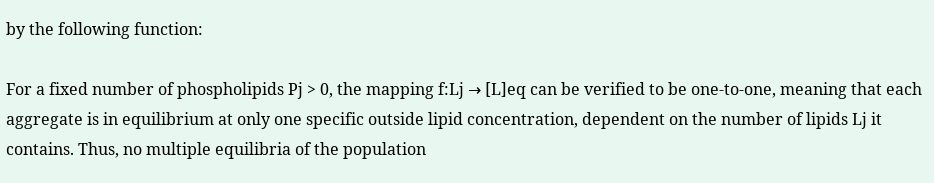by the following function:

For a fixed number of phospholipids Pj > 0, the mapping f:Lj → [L]eq can be verified to be one-to-one, meaning that each aggregate is in equilibrium at only one specific outside lipid concentration, dependent on the number of lipids Lj it contains. Thus, no multiple equilibria of the population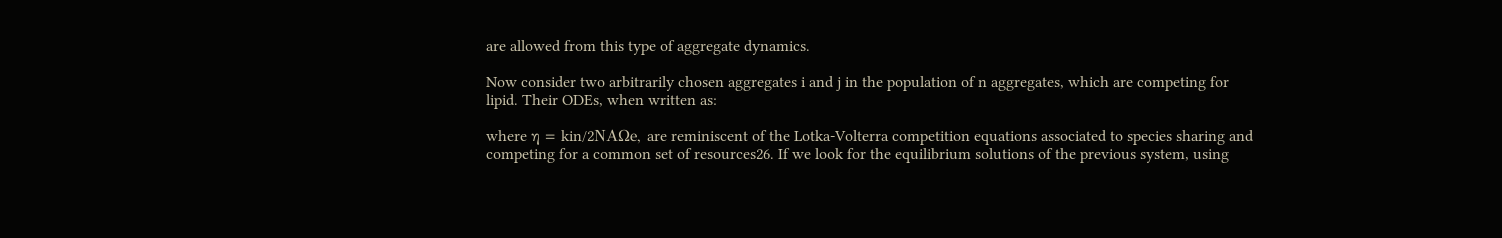are allowed from this type of aggregate dynamics.

Now consider two arbitrarily chosen aggregates i and j in the population of n aggregates, which are competing for lipid. Their ODEs, when written as:

where η = kin/2NAΩe, are reminiscent of the Lotka-Volterra competition equations associated to species sharing and competing for a common set of resources26. If we look for the equilibrium solutions of the previous system, using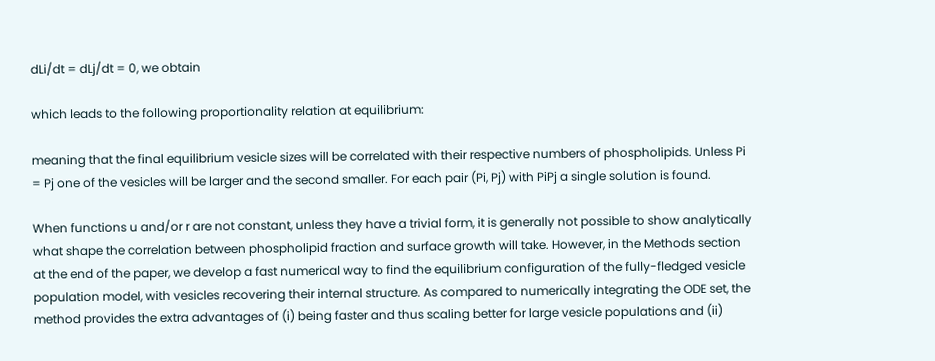dLi/dt = dLj/dt = 0, we obtain

which leads to the following proportionality relation at equilibrium:

meaning that the final equilibrium vesicle sizes will be correlated with their respective numbers of phospholipids. Unless Pi = Pj one of the vesicles will be larger and the second smaller. For each pair (Pi, Pj) with PiPj a single solution is found.

When functions u and/or r are not constant, unless they have a trivial form, it is generally not possible to show analytically what shape the correlation between phospholipid fraction and surface growth will take. However, in the Methods section at the end of the paper, we develop a fast numerical way to find the equilibrium configuration of the fully-fledged vesicle population model, with vesicles recovering their internal structure. As compared to numerically integrating the ODE set, the method provides the extra advantages of (i) being faster and thus scaling better for large vesicle populations and (ii)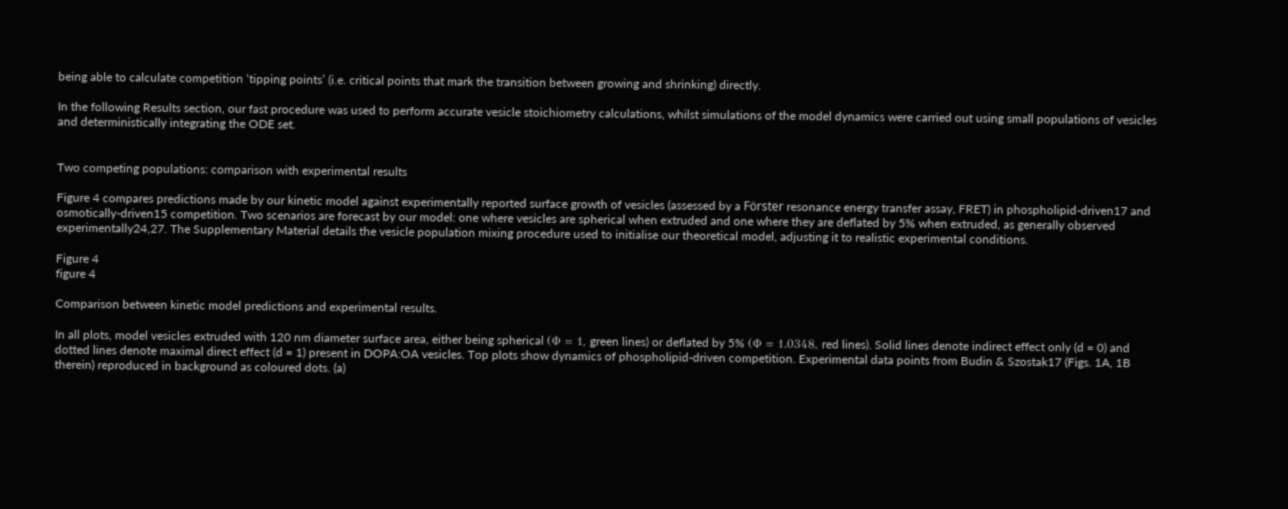being able to calculate competition ‘tipping points’ (i.e. critical points that mark the transition between growing and shrinking) directly.

In the following Results section, our fast procedure was used to perform accurate vesicle stoichiometry calculations, whilst simulations of the model dynamics were carried out using small populations of vesicles and deterministically integrating the ODE set.


Two competing populations: comparison with experimental results

Figure 4 compares predictions made by our kinetic model against experimentally reported surface growth of vesicles (assessed by a Förster resonance energy transfer assay, FRET) in phospholipid-driven17 and osmotically-driven15 competition. Two scenarios are forecast by our model: one where vesicles are spherical when extruded and one where they are deflated by 5% when extruded, as generally observed experimentally24,27. The Supplementary Material details the vesicle population mixing procedure used to initialise our theoretical model, adjusting it to realistic experimental conditions.

Figure 4
figure 4

Comparison between kinetic model predictions and experimental results.

In all plots, model vesicles extruded with 120 nm diameter surface area, either being spherical (Φ = 1, green lines) or deflated by 5% (Φ = 1.0348, red lines). Solid lines denote indirect effect only (d = 0) and dotted lines denote maximal direct effect (d = 1) present in DOPA:OA vesicles. Top plots show dynamics of phospholipid-driven competition. Experimental data points from Budin & Szostak17 (Figs. 1A, 1B therein) reproduced in background as coloured dots. (a)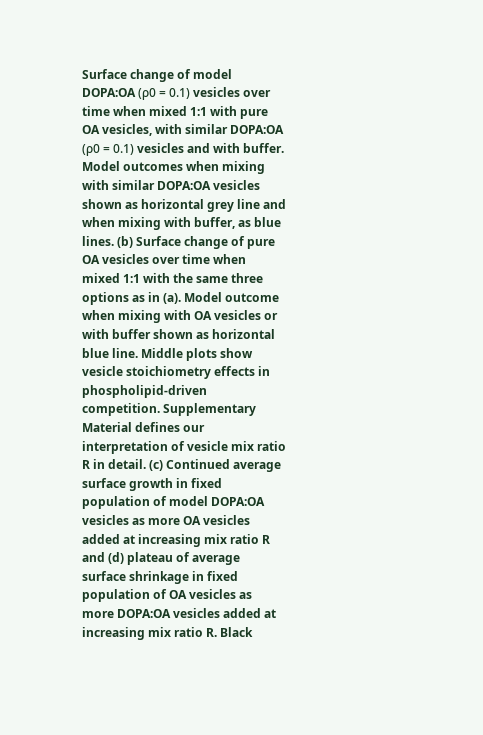Surface change of model DOPA:OA (ρ0 = 0.1) vesicles over time when mixed 1:1 with pure OA vesicles, with similar DOPA:OA (ρ0 = 0.1) vesicles and with buffer. Model outcomes when mixing with similar DOPA:OA vesicles shown as horizontal grey line and when mixing with buffer, as blue lines. (b) Surface change of pure OA vesicles over time when mixed 1:1 with the same three options as in (a). Model outcome when mixing with OA vesicles or with buffer shown as horizontal blue line. Middle plots show vesicle stoichiometry effects in phospholipid-driven competition. Supplementary Material defines our interpretation of vesicle mix ratio R in detail. (c) Continued average surface growth in fixed population of model DOPA:OA vesicles as more OA vesicles added at increasing mix ratio R and (d) plateau of average surface shrinkage in fixed population of OA vesicles as more DOPA:OA vesicles added at increasing mix ratio R. Black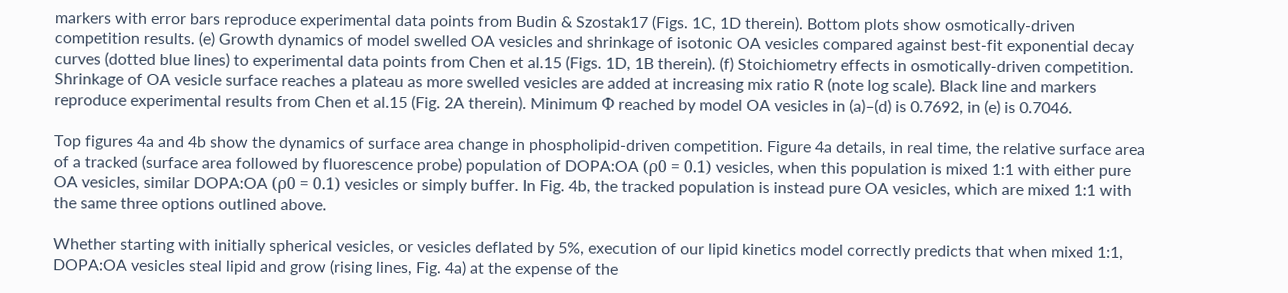markers with error bars reproduce experimental data points from Budin & Szostak17 (Figs. 1C, 1D therein). Bottom plots show osmotically-driven competition results. (e) Growth dynamics of model swelled OA vesicles and shrinkage of isotonic OA vesicles compared against best-fit exponential decay curves (dotted blue lines) to experimental data points from Chen et al.15 (Figs. 1D, 1B therein). (f) Stoichiometry effects in osmotically-driven competition. Shrinkage of OA vesicle surface reaches a plateau as more swelled vesicles are added at increasing mix ratio R (note log scale). Black line and markers reproduce experimental results from Chen et al.15 (Fig. 2A therein). Minimum Φ reached by model OA vesicles in (a)–(d) is 0.7692, in (e) is 0.7046.

Top figures 4a and 4b show the dynamics of surface area change in phospholipid-driven competition. Figure 4a details, in real time, the relative surface area of a tracked (surface area followed by fluorescence probe) population of DOPA:OA (ρ0 = 0.1) vesicles, when this population is mixed 1:1 with either pure OA vesicles, similar DOPA:OA (ρ0 = 0.1) vesicles or simply buffer. In Fig. 4b, the tracked population is instead pure OA vesicles, which are mixed 1:1 with the same three options outlined above.

Whether starting with initially spherical vesicles, or vesicles deflated by 5%, execution of our lipid kinetics model correctly predicts that when mixed 1:1, DOPA:OA vesicles steal lipid and grow (rising lines, Fig. 4a) at the expense of the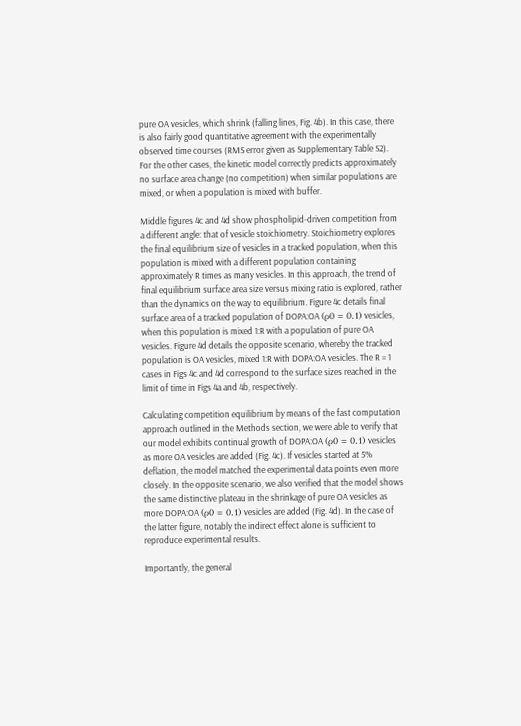pure OA vesicles, which shrink (falling lines, Fig. 4b). In this case, there is also fairly good quantitative agreement with the experimentally observed time courses (RMS error given as Supplementary Table S2). For the other cases, the kinetic model correctly predicts approximately no surface area change (no competition) when similar populations are mixed, or when a population is mixed with buffer.

Middle figures 4c and 4d show phospholipid-driven competition from a different angle: that of vesicle stoichiometry. Stoichiometry explores the final equilibrium size of vesicles in a tracked population, when this population is mixed with a different population containing approximately R times as many vesicles. In this approach, the trend of final equilibrium surface area size versus mixing ratio is explored, rather than the dynamics on the way to equilibrium. Figure 4c details final surface area of a tracked population of DOPA:OA (ρ0 = 0.1) vesicles, when this population is mixed 1:R with a population of pure OA vesicles. Figure 4d details the opposite scenario, whereby the tracked population is OA vesicles, mixed 1:R with DOPA:OA vesicles. The R = 1 cases in Figs 4c and 4d correspond to the surface sizes reached in the limit of time in Figs 4a and 4b, respectively.

Calculating competition equilibrium by means of the fast computation approach outlined in the Methods section, we were able to verify that our model exhibits continual growth of DOPA:OA (ρ0 = 0.1) vesicles as more OA vesicles are added (Fig. 4c). If vesicles started at 5% deflation, the model matched the experimental data points even more closely. In the opposite scenario, we also verified that the model shows the same distinctive plateau in the shrinkage of pure OA vesicles as more DOPA:OA (ρ0 = 0.1) vesicles are added (Fig. 4d). In the case of the latter figure, notably the indirect effect alone is sufficient to reproduce experimental results.

Importantly, the general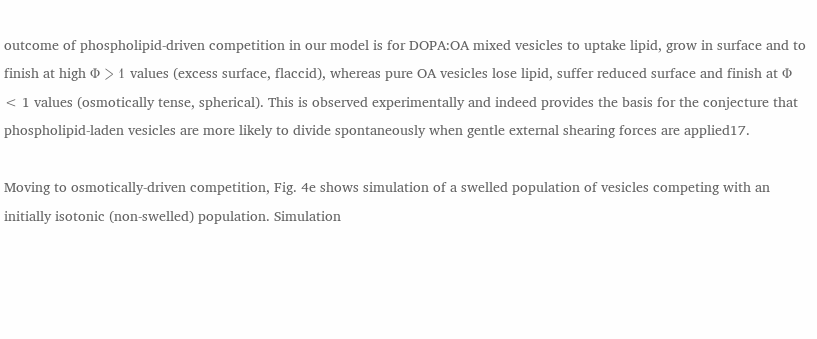outcome of phospholipid-driven competition in our model is for DOPA:OA mixed vesicles to uptake lipid, grow in surface and to finish at high Φ > 1 values (excess surface, flaccid), whereas pure OA vesicles lose lipid, suffer reduced surface and finish at Φ < 1 values (osmotically tense, spherical). This is observed experimentally and indeed provides the basis for the conjecture that phospholipid-laden vesicles are more likely to divide spontaneously when gentle external shearing forces are applied17.

Moving to osmotically-driven competition, Fig. 4e shows simulation of a swelled population of vesicles competing with an initially isotonic (non-swelled) population. Simulation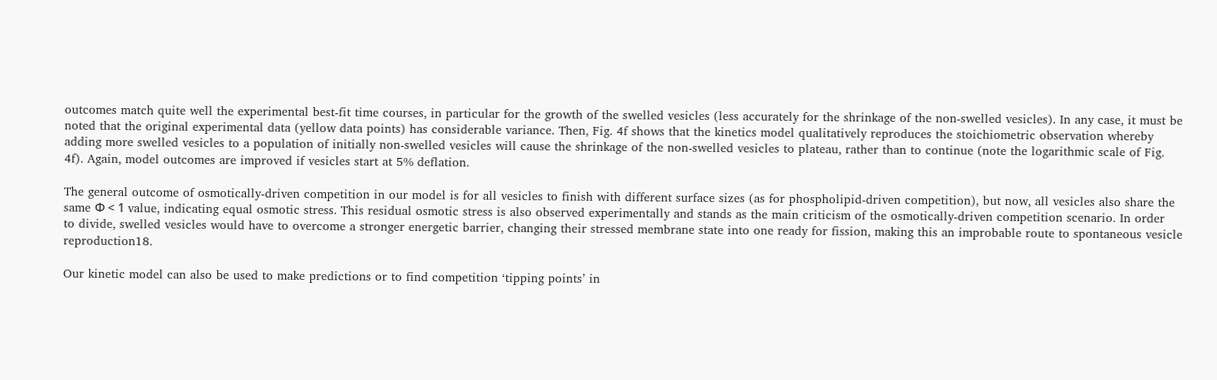outcomes match quite well the experimental best-fit time courses, in particular for the growth of the swelled vesicles (less accurately for the shrinkage of the non-swelled vesicles). In any case, it must be noted that the original experimental data (yellow data points) has considerable variance. Then, Fig. 4f shows that the kinetics model qualitatively reproduces the stoichiometric observation whereby adding more swelled vesicles to a population of initially non-swelled vesicles will cause the shrinkage of the non-swelled vesicles to plateau, rather than to continue (note the logarithmic scale of Fig. 4f). Again, model outcomes are improved if vesicles start at 5% deflation.

The general outcome of osmotically-driven competition in our model is for all vesicles to finish with different surface sizes (as for phospholipid-driven competition), but now, all vesicles also share the same Φ < 1 value, indicating equal osmotic stress. This residual osmotic stress is also observed experimentally and stands as the main criticism of the osmotically-driven competition scenario. In order to divide, swelled vesicles would have to overcome a stronger energetic barrier, changing their stressed membrane state into one ready for fission, making this an improbable route to spontaneous vesicle reproduction18.

Our kinetic model can also be used to make predictions or to find competition ‘tipping points’ in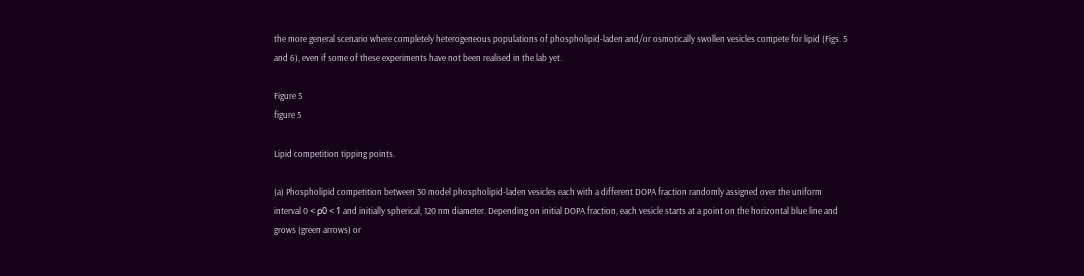the more general scenario where completely heterogeneous populations of phospholipid-laden and/or osmotically swollen vesicles compete for lipid (Figs. 5 and 6), even if some of these experiments have not been realised in the lab yet.

Figure 5
figure 5

Lipid competition tipping points.

(a) Phospholipid competition between 30 model phospholipid-laden vesicles each with a different DOPA fraction randomly assigned over the uniform interval 0 < ρ0 < 1 and initially spherical, 120 nm diameter. Depending on initial DOPA fraction, each vesicle starts at a point on the horizontal blue line and grows (green arrows) or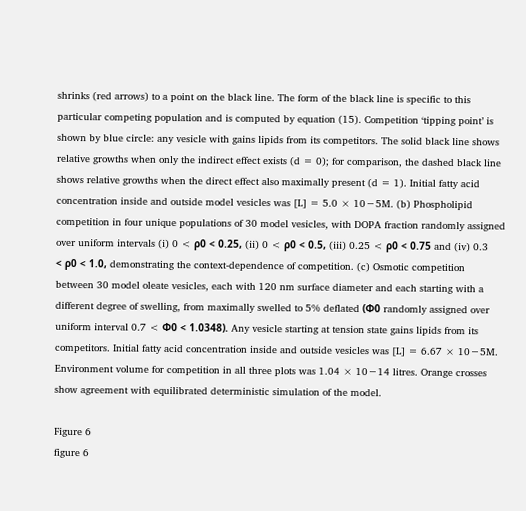shrinks (red arrows) to a point on the black line. The form of the black line is specific to this particular competing population and is computed by equation (15). Competition ‘tipping point’ is shown by blue circle: any vesicle with gains lipids from its competitors. The solid black line shows relative growths when only the indirect effect exists (d = 0); for comparison, the dashed black line shows relative growths when the direct effect also maximally present (d = 1). Initial fatty acid concentration inside and outside model vesicles was [L] = 5.0 × 10−5M. (b) Phospholipid competition in four unique populations of 30 model vesicles, with DOPA fraction randomly assigned over uniform intervals (i) 0 < ρ0 < 0.25, (ii) 0 < ρ0 < 0.5, (iii) 0.25 < ρ0 < 0.75 and (iv) 0.3 < ρ0 < 1.0, demonstrating the context-dependence of competition. (c) Osmotic competition between 30 model oleate vesicles, each with 120 nm surface diameter and each starting with a different degree of swelling, from maximally swelled to 5% deflated (Φ0 randomly assigned over uniform interval 0.7 < Φ0 < 1.0348). Any vesicle starting at tension state gains lipids from its competitors. Initial fatty acid concentration inside and outside vesicles was [L] = 6.67 × 10−5M. Environment volume for competition in all three plots was 1.04 × 10−14 litres. Orange crosses show agreement with equilibrated deterministic simulation of the model.

Figure 6
figure 6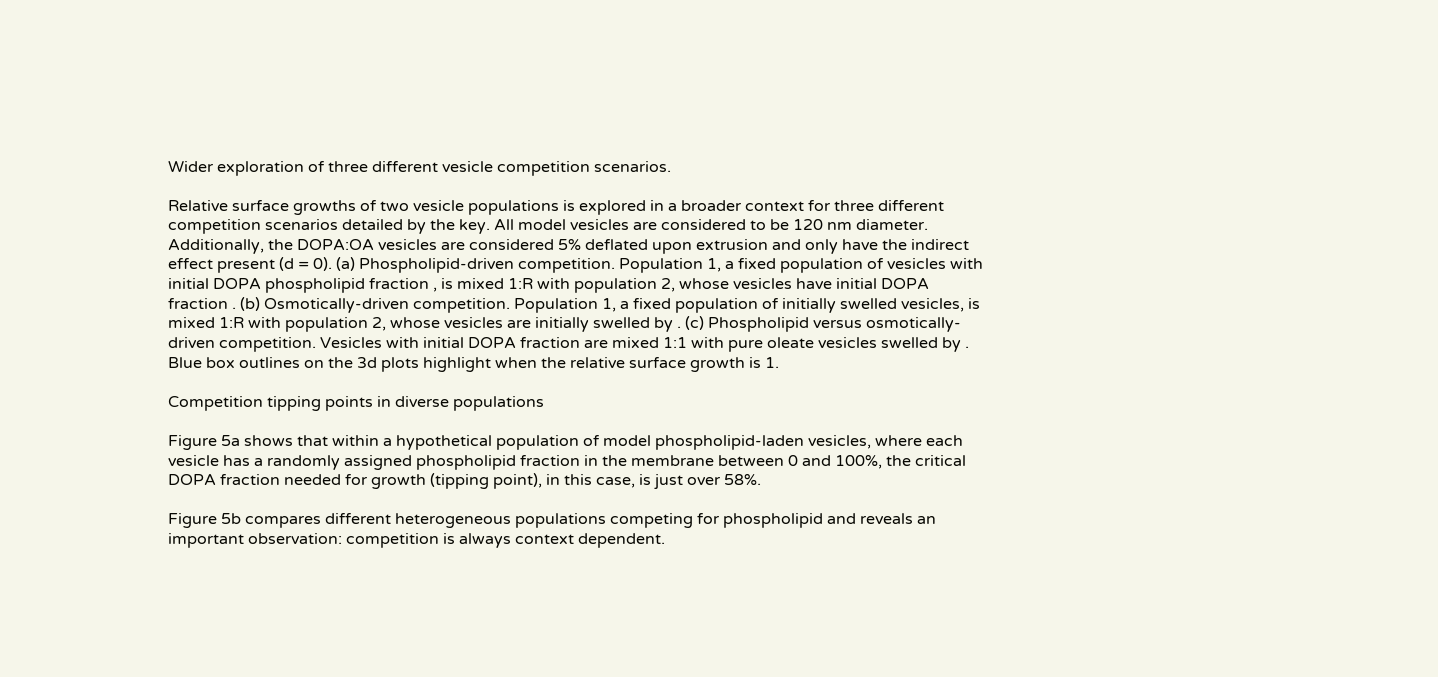Wider exploration of three different vesicle competition scenarios.

Relative surface growths of two vesicle populations is explored in a broader context for three different competition scenarios detailed by the key. All model vesicles are considered to be 120 nm diameter. Additionally, the DOPA:OA vesicles are considered 5% deflated upon extrusion and only have the indirect effect present (d = 0). (a) Phospholipid-driven competition. Population 1, a fixed population of vesicles with initial DOPA phospholipid fraction , is mixed 1:R with population 2, whose vesicles have initial DOPA fraction . (b) Osmotically-driven competition. Population 1, a fixed population of initially swelled vesicles, is mixed 1:R with population 2, whose vesicles are initially swelled by . (c) Phospholipid versus osmotically-driven competition. Vesicles with initial DOPA fraction are mixed 1:1 with pure oleate vesicles swelled by . Blue box outlines on the 3d plots highlight when the relative surface growth is 1.

Competition tipping points in diverse populations

Figure 5a shows that within a hypothetical population of model phospholipid-laden vesicles, where each vesicle has a randomly assigned phospholipid fraction in the membrane between 0 and 100%, the critical DOPA fraction needed for growth (tipping point), in this case, is just over 58%.

Figure 5b compares different heterogeneous populations competing for phospholipid and reveals an important observation: competition is always context dependent.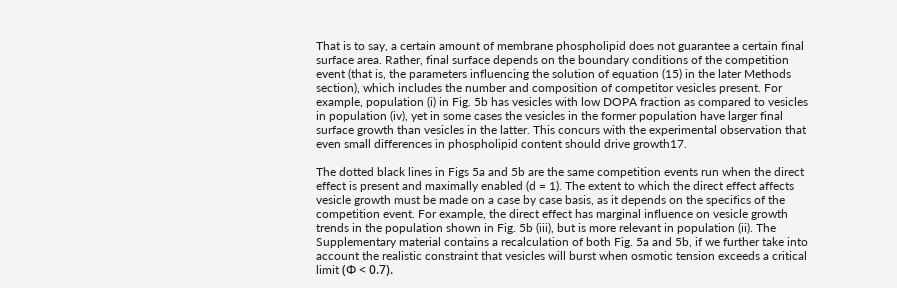That is to say, a certain amount of membrane phospholipid does not guarantee a certain final surface area. Rather, final surface depends on the boundary conditions of the competition event (that is, the parameters influencing the solution of equation (15) in the later Methods section), which includes the number and composition of competitor vesicles present. For example, population (i) in Fig. 5b has vesicles with low DOPA fraction as compared to vesicles in population (iv), yet in some cases the vesicles in the former population have larger final surface growth than vesicles in the latter. This concurs with the experimental observation that even small differences in phospholipid content should drive growth17.

The dotted black lines in Figs 5a and 5b are the same competition events run when the direct effect is present and maximally enabled (d = 1). The extent to which the direct effect affects vesicle growth must be made on a case by case basis, as it depends on the specifics of the competition event. For example, the direct effect has marginal influence on vesicle growth trends in the population shown in Fig. 5b (iii), but is more relevant in population (ii). The Supplementary material contains a recalculation of both Fig. 5a and 5b, if we further take into account the realistic constraint that vesicles will burst when osmotic tension exceeds a critical limit (Φ < 0.7).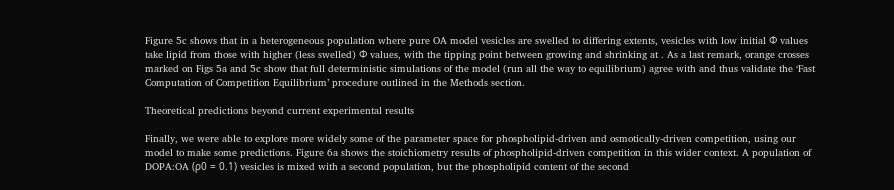Figure 5c shows that in a heterogeneous population where pure OA model vesicles are swelled to differing extents, vesicles with low initial Φ values take lipid from those with higher (less swelled) Φ values, with the tipping point between growing and shrinking at . As a last remark, orange crosses marked on Figs 5a and 5c show that full deterministic simulations of the model (run all the way to equilibrium) agree with and thus validate the ‘Fast Computation of Competition Equilibrium’ procedure outlined in the Methods section.

Theoretical predictions beyond current experimental results

Finally, we were able to explore more widely some of the parameter space for phospholipid-driven and osmotically-driven competition, using our model to make some predictions. Figure 6a shows the stoichiometry results of phospholipid-driven competition in this wider context. A population of DOPA:OA (ρ0 = 0.1) vesicles is mixed with a second population, but the phospholipid content of the second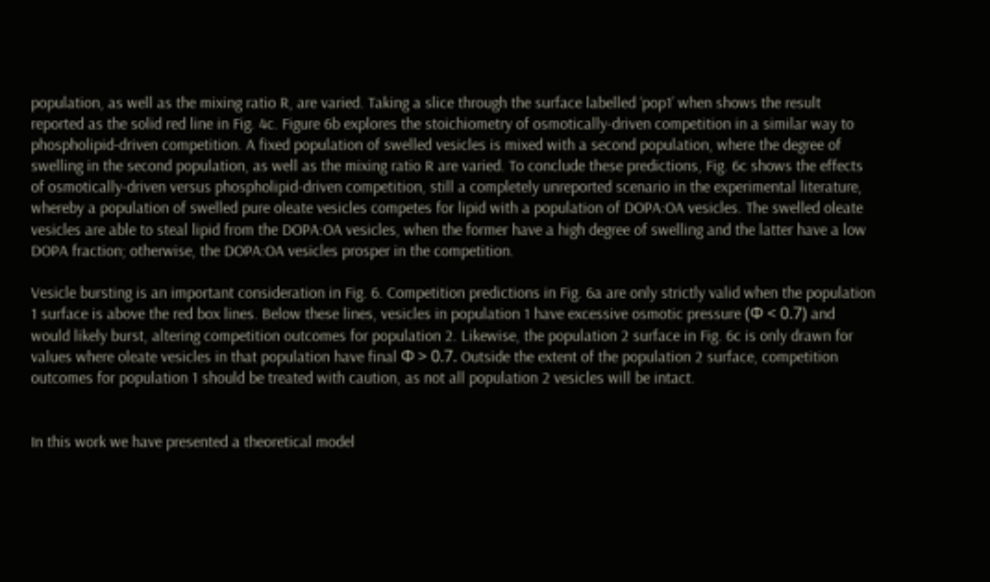population, as well as the mixing ratio R, are varied. Taking a slice through the surface labelled ‘pop1’ when shows the result reported as the solid red line in Fig. 4c. Figure 6b explores the stoichiometry of osmotically-driven competition in a similar way to phospholipid-driven competition. A fixed population of swelled vesicles is mixed with a second population, where the degree of swelling in the second population, as well as the mixing ratio R are varied. To conclude these predictions, Fig. 6c shows the effects of osmotically-driven versus phospholipid-driven competition, still a completely unreported scenario in the experimental literature, whereby a population of swelled pure oleate vesicles competes for lipid with a population of DOPA:OA vesicles. The swelled oleate vesicles are able to steal lipid from the DOPA:OA vesicles, when the former have a high degree of swelling and the latter have a low DOPA fraction; otherwise, the DOPA:OA vesicles prosper in the competition.

Vesicle bursting is an important consideration in Fig. 6. Competition predictions in Fig. 6a are only strictly valid when the population 1 surface is above the red box lines. Below these lines, vesicles in population 1 have excessive osmotic pressure (Φ < 0.7) and would likely burst, altering competition outcomes for population 2. Likewise, the population 2 surface in Fig. 6c is only drawn for values where oleate vesicles in that population have final Φ > 0.7. Outside the extent of the population 2 surface, competition outcomes for population 1 should be treated with caution, as not all population 2 vesicles will be intact.


In this work we have presented a theoretical model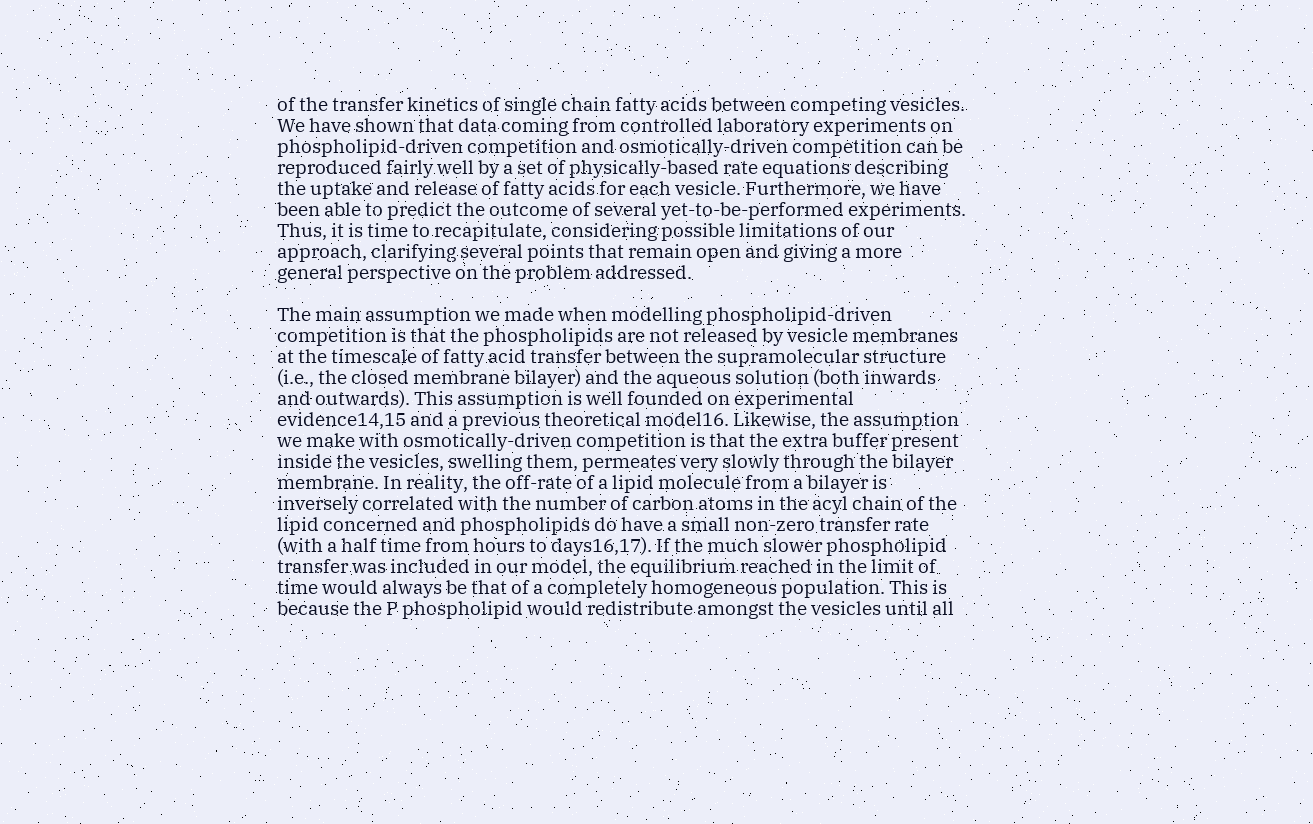of the transfer kinetics of single chain fatty acids between competing vesicles. We have shown that data coming from controlled laboratory experiments on phospholipid-driven competition and osmotically-driven competition can be reproduced fairly well by a set of physically-based rate equations describing the uptake and release of fatty acids for each vesicle. Furthermore, we have been able to predict the outcome of several yet-to-be-performed experiments. Thus, it is time to recapitulate, considering possible limitations of our approach, clarifying several points that remain open and giving a more general perspective on the problem addressed.

The main assumption we made when modelling phospholipid-driven competition is that the phospholipids are not released by vesicle membranes at the timescale of fatty acid transfer between the supramolecular structure (i.e., the closed membrane bilayer) and the aqueous solution (both inwards and outwards). This assumption is well founded on experimental evidence14,15 and a previous theoretical model16. Likewise, the assumption we make with osmotically-driven competition is that the extra buffer present inside the vesicles, swelling them, permeates very slowly through the bilayer membrane. In reality, the off-rate of a lipid molecule from a bilayer is inversely correlated with the number of carbon atoms in the acyl chain of the lipid concerned and phospholipids do have a small non-zero transfer rate (with a half time from hours to days16,17). If the much slower phospholipid transfer was included in our model, the equilibrium reached in the limit of time would always be that of a completely homogeneous population. This is because the P phospholipid would redistribute amongst the vesicles until all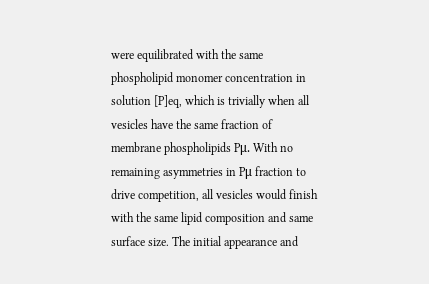were equilibrated with the same phospholipid monomer concentration in solution [P]eq, which is trivially when all vesicles have the same fraction of membrane phospholipids Pμ. With no remaining asymmetries in Pμ fraction to drive competition, all vesicles would finish with the same lipid composition and same surface size. The initial appearance and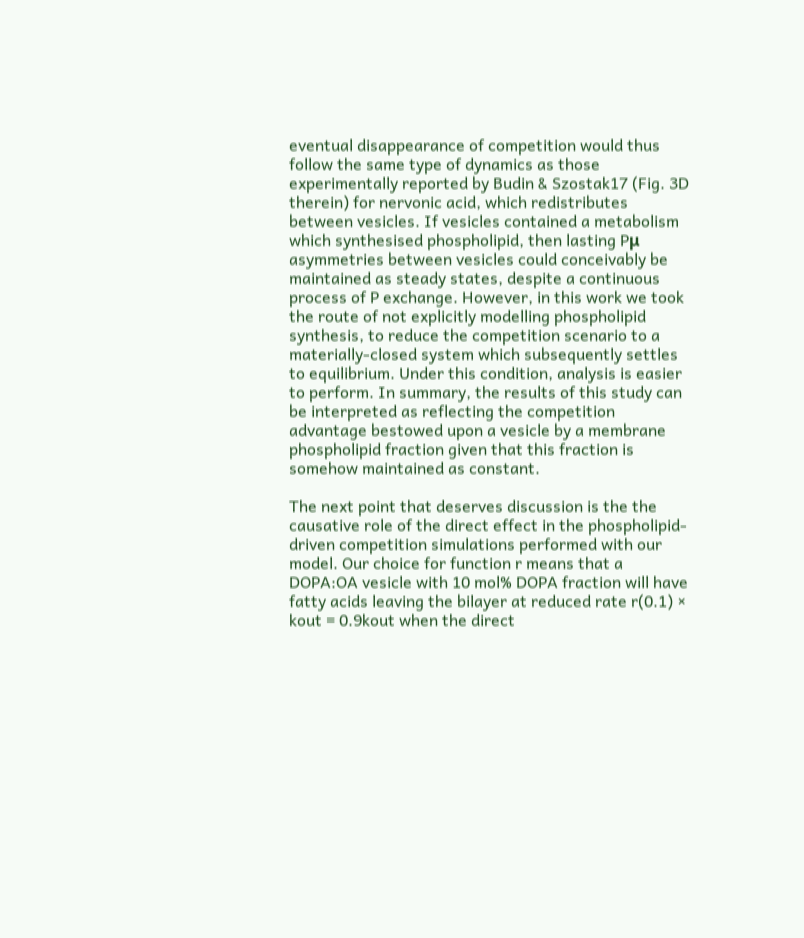eventual disappearance of competition would thus follow the same type of dynamics as those experimentally reported by Budin & Szostak17 (Fig. 3D therein) for nervonic acid, which redistributes between vesicles. If vesicles contained a metabolism which synthesised phospholipid, then lasting Pμ asymmetries between vesicles could conceivably be maintained as steady states, despite a continuous process of P exchange. However, in this work we took the route of not explicitly modelling phospholipid synthesis, to reduce the competition scenario to a materially-closed system which subsequently settles to equilibrium. Under this condition, analysis is easier to perform. In summary, the results of this study can be interpreted as reflecting the competition advantage bestowed upon a vesicle by a membrane phospholipid fraction given that this fraction is somehow maintained as constant.

The next point that deserves discussion is the the causative role of the direct effect in the phospholipid-driven competition simulations performed with our model. Our choice for function r means that a DOPA:OA vesicle with 10 mol% DOPA fraction will have fatty acids leaving the bilayer at reduced rate r(0.1) × kout = 0.9kout when the direct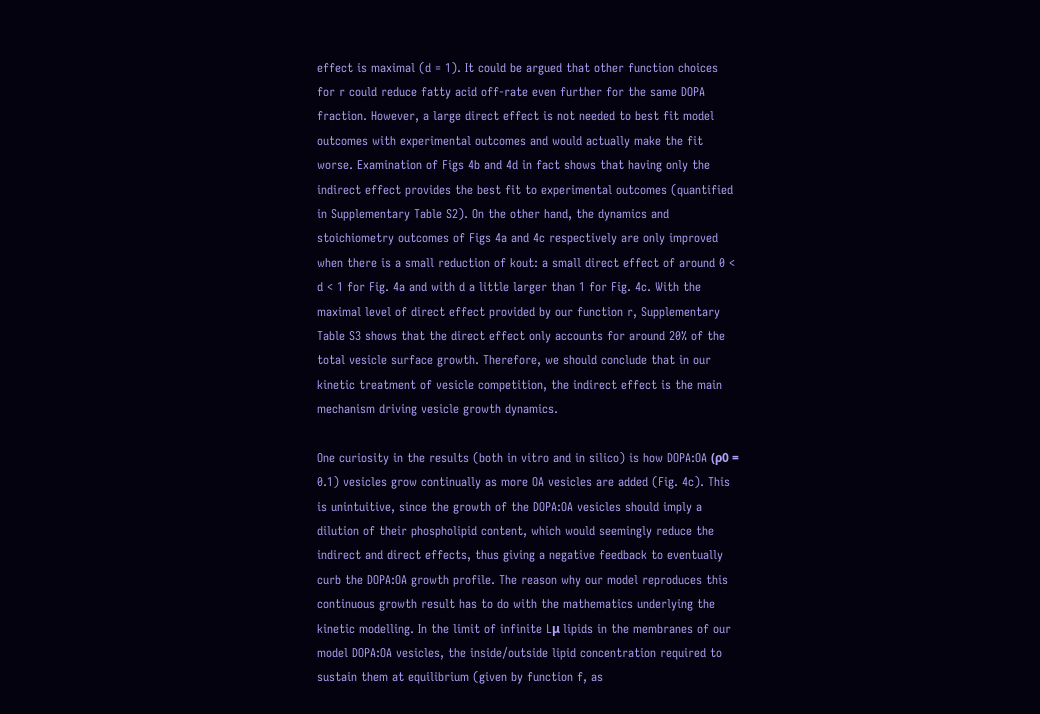effect is maximal (d = 1). It could be argued that other function choices for r could reduce fatty acid off-rate even further for the same DOPA fraction. However, a large direct effect is not needed to best fit model outcomes with experimental outcomes and would actually make the fit worse. Examination of Figs 4b and 4d in fact shows that having only the indirect effect provides the best fit to experimental outcomes (quantified in Supplementary Table S2). On the other hand, the dynamics and stoichiometry outcomes of Figs 4a and 4c respectively are only improved when there is a small reduction of kout: a small direct effect of around 0 < d < 1 for Fig. 4a and with d a little larger than 1 for Fig. 4c. With the maximal level of direct effect provided by our function r, Supplementary Table S3 shows that the direct effect only accounts for around 20% of the total vesicle surface growth. Therefore, we should conclude that in our kinetic treatment of vesicle competition, the indirect effect is the main mechanism driving vesicle growth dynamics.

One curiosity in the results (both in vitro and in silico) is how DOPA:OA (ρ0 = 0.1) vesicles grow continually as more OA vesicles are added (Fig. 4c). This is unintuitive, since the growth of the DOPA:OA vesicles should imply a dilution of their phospholipid content, which would seemingly reduce the indirect and direct effects, thus giving a negative feedback to eventually curb the DOPA:OA growth profile. The reason why our model reproduces this continuous growth result has to do with the mathematics underlying the kinetic modelling. In the limit of infinite Lμ lipids in the membranes of our model DOPA:OA vesicles, the inside/outside lipid concentration required to sustain them at equilibrium (given by function f, as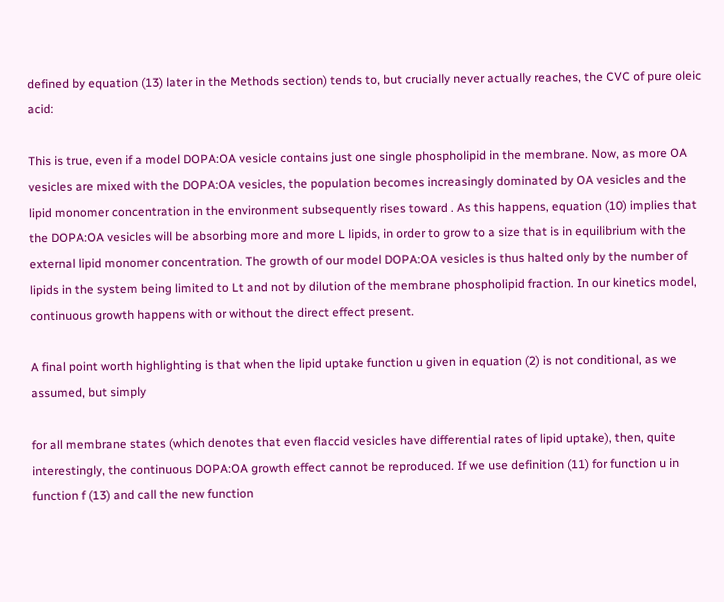defined by equation (13) later in the Methods section) tends to, but crucially never actually reaches, the CVC of pure oleic acid:

This is true, even if a model DOPA:OA vesicle contains just one single phospholipid in the membrane. Now, as more OA vesicles are mixed with the DOPA:OA vesicles, the population becomes increasingly dominated by OA vesicles and the lipid monomer concentration in the environment subsequently rises toward . As this happens, equation (10) implies that the DOPA:OA vesicles will be absorbing more and more L lipids, in order to grow to a size that is in equilibrium with the external lipid monomer concentration. The growth of our model DOPA:OA vesicles is thus halted only by the number of lipids in the system being limited to Lt and not by dilution of the membrane phospholipid fraction. In our kinetics model, continuous growth happens with or without the direct effect present.

A final point worth highlighting is that when the lipid uptake function u given in equation (2) is not conditional, as we assumed, but simply

for all membrane states (which denotes that even flaccid vesicles have differential rates of lipid uptake), then, quite interestingly, the continuous DOPA:OA growth effect cannot be reproduced. If we use definition (11) for function u in function f (13) and call the new function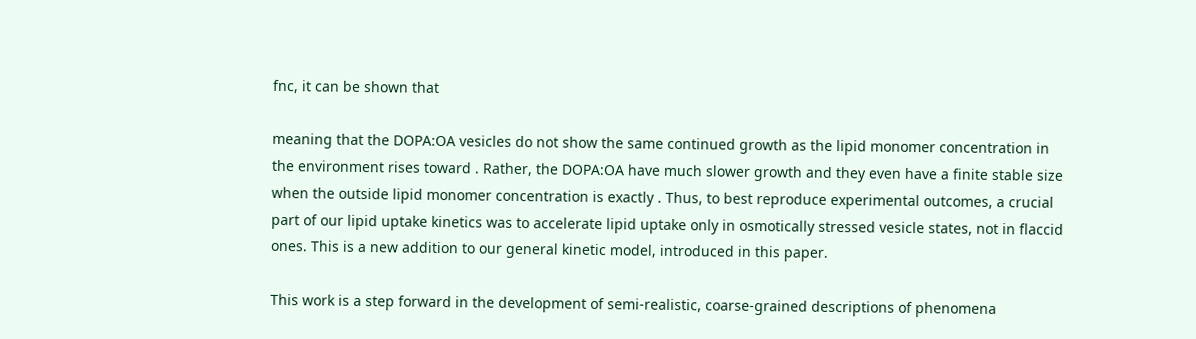fnc, it can be shown that

meaning that the DOPA:OA vesicles do not show the same continued growth as the lipid monomer concentration in the environment rises toward . Rather, the DOPA:OA have much slower growth and they even have a finite stable size when the outside lipid monomer concentration is exactly . Thus, to best reproduce experimental outcomes, a crucial part of our lipid uptake kinetics was to accelerate lipid uptake only in osmotically stressed vesicle states, not in flaccid ones. This is a new addition to our general kinetic model, introduced in this paper.

This work is a step forward in the development of semi-realistic, coarse-grained descriptions of phenomena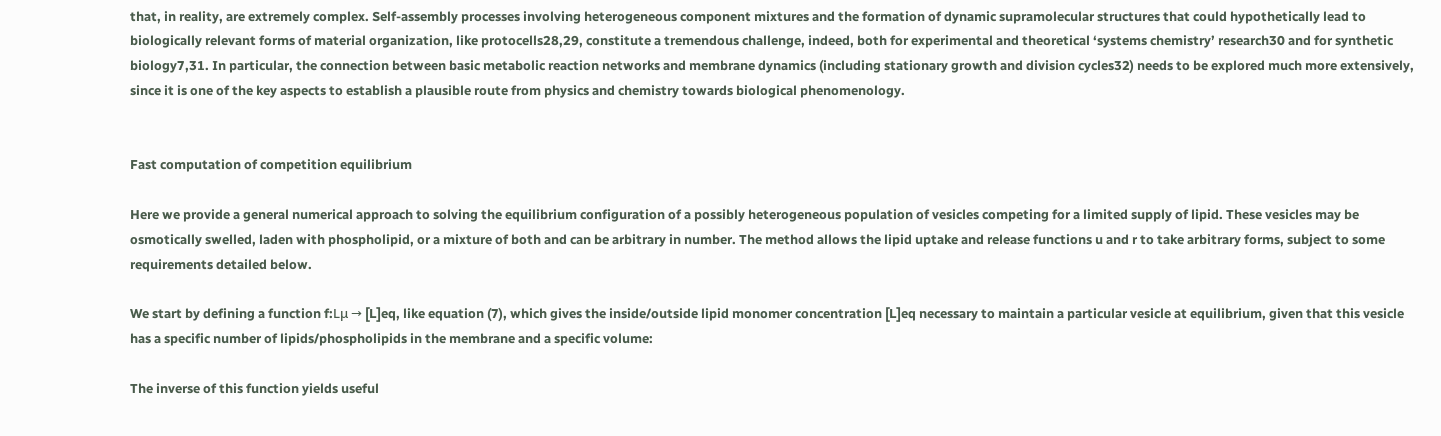that, in reality, are extremely complex. Self-assembly processes involving heterogeneous component mixtures and the formation of dynamic supramolecular structures that could hypothetically lead to biologically relevant forms of material organization, like protocells28,29, constitute a tremendous challenge, indeed, both for experimental and theoretical ‘systems chemistry’ research30 and for synthetic biology7,31. In particular, the connection between basic metabolic reaction networks and membrane dynamics (including stationary growth and division cycles32) needs to be explored much more extensively, since it is one of the key aspects to establish a plausible route from physics and chemistry towards biological phenomenology.


Fast computation of competition equilibrium

Here we provide a general numerical approach to solving the equilibrium configuration of a possibly heterogeneous population of vesicles competing for a limited supply of lipid. These vesicles may be osmotically swelled, laden with phospholipid, or a mixture of both and can be arbitrary in number. The method allows the lipid uptake and release functions u and r to take arbitrary forms, subject to some requirements detailed below.

We start by defining a function f:Lμ → [L]eq, like equation (7), which gives the inside/outside lipid monomer concentration [L]eq necessary to maintain a particular vesicle at equilibrium, given that this vesicle has a specific number of lipids/phospholipids in the membrane and a specific volume:

The inverse of this function yields useful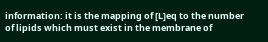information: it is the mapping of [L]eq to the number of lipids which must exist in the membrane of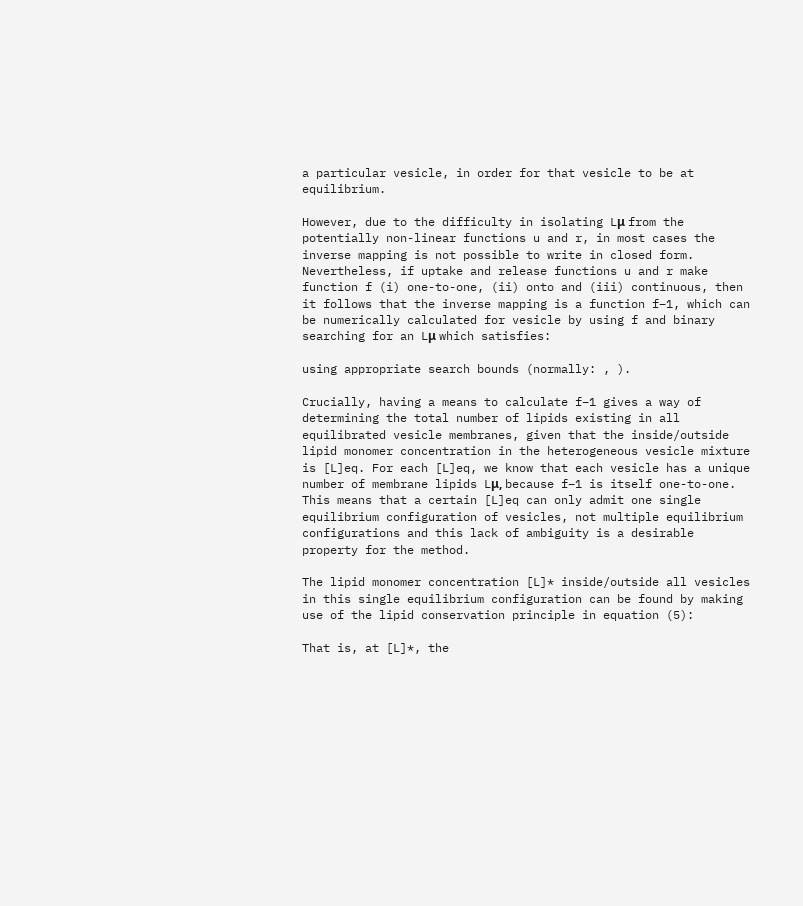a particular vesicle, in order for that vesicle to be at equilibrium.

However, due to the difficulty in isolating Lμ from the potentially non-linear functions u and r, in most cases the inverse mapping is not possible to write in closed form. Nevertheless, if uptake and release functions u and r make function f (i) one-to-one, (ii) onto and (iii) continuous, then it follows that the inverse mapping is a function f−1, which can be numerically calculated for vesicle by using f and binary searching for an Lμ which satisfies:

using appropriate search bounds (normally: , ).

Crucially, having a means to calculate f−1 gives a way of determining the total number of lipids existing in all equilibrated vesicle membranes, given that the inside/outside lipid monomer concentration in the heterogeneous vesicle mixture is [L]eq. For each [L]eq, we know that each vesicle has a unique number of membrane lipids Lμ, because f−1 is itself one-to-one. This means that a certain [L]eq can only admit one single equilibrium configuration of vesicles, not multiple equilibrium configurations and this lack of ambiguity is a desirable property for the method.

The lipid monomer concentration [L]* inside/outside all vesicles in this single equilibrium configuration can be found by making use of the lipid conservation principle in equation (5):

That is, at [L]*, the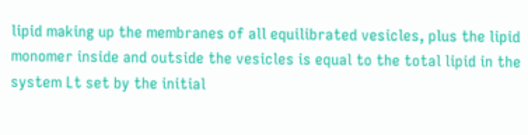lipid making up the membranes of all equilibrated vesicles, plus the lipid monomer inside and outside the vesicles is equal to the total lipid in the system Lt set by the initial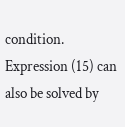condition. Expression (15) can also be solved by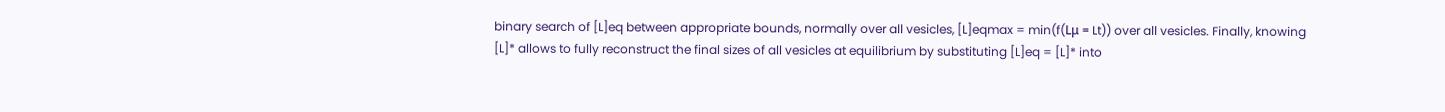binary search of [L]eq between appropriate bounds, normally over all vesicles, [L]eqmax = min(f(Lμ = Lt)) over all vesicles. Finally, knowing [L]* allows to fully reconstruct the final sizes of all vesicles at equilibrium by substituting [L]eq = [L]* into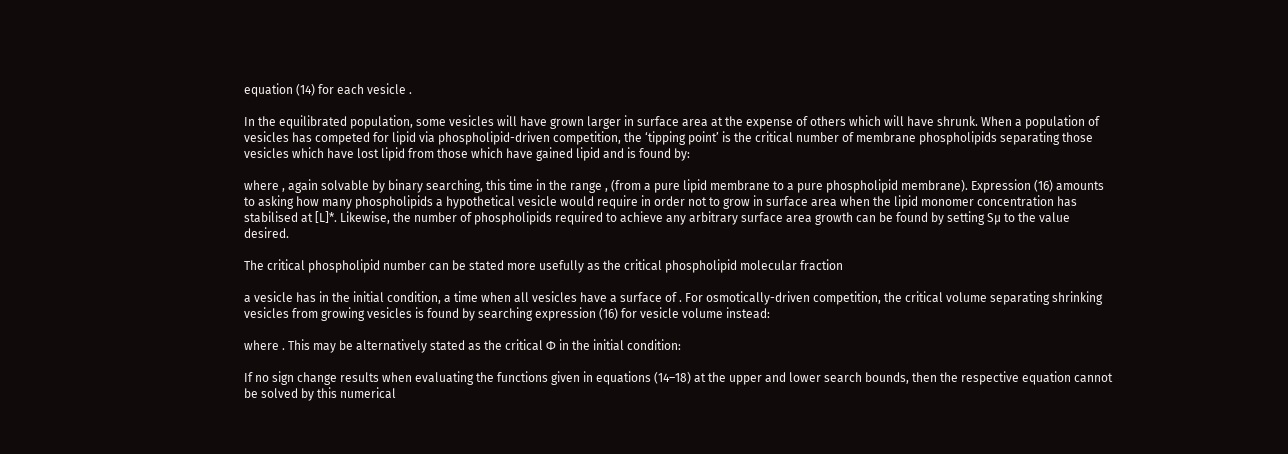equation (14) for each vesicle .

In the equilibrated population, some vesicles will have grown larger in surface area at the expense of others which will have shrunk. When a population of vesicles has competed for lipid via phospholipid-driven competition, the ‘tipping point’ is the critical number of membrane phospholipids separating those vesicles which have lost lipid from those which have gained lipid and is found by:

where , again solvable by binary searching, this time in the range , (from a pure lipid membrane to a pure phospholipid membrane). Expression (16) amounts to asking how many phospholipids a hypothetical vesicle would require in order not to grow in surface area when the lipid monomer concentration has stabilised at [L]*. Likewise, the number of phospholipids required to achieve any arbitrary surface area growth can be found by setting Sμ to the value desired.

The critical phospholipid number can be stated more usefully as the critical phospholipid molecular fraction

a vesicle has in the initial condition, a time when all vesicles have a surface of . For osmotically-driven competition, the critical volume separating shrinking vesicles from growing vesicles is found by searching expression (16) for vesicle volume instead:

where . This may be alternatively stated as the critical Φ in the initial condition:

If no sign change results when evaluating the functions given in equations (14–18) at the upper and lower search bounds, then the respective equation cannot be solved by this numerical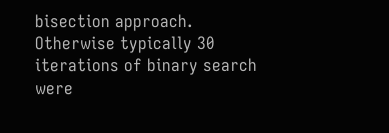bisection approach. Otherwise typically 30 iterations of binary search were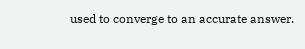used to converge to an accurate answer.